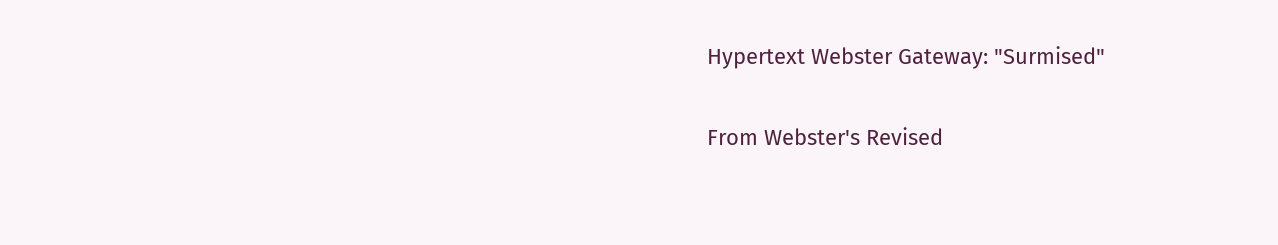Hypertext Webster Gateway: "Surmised"

From Webster's Revised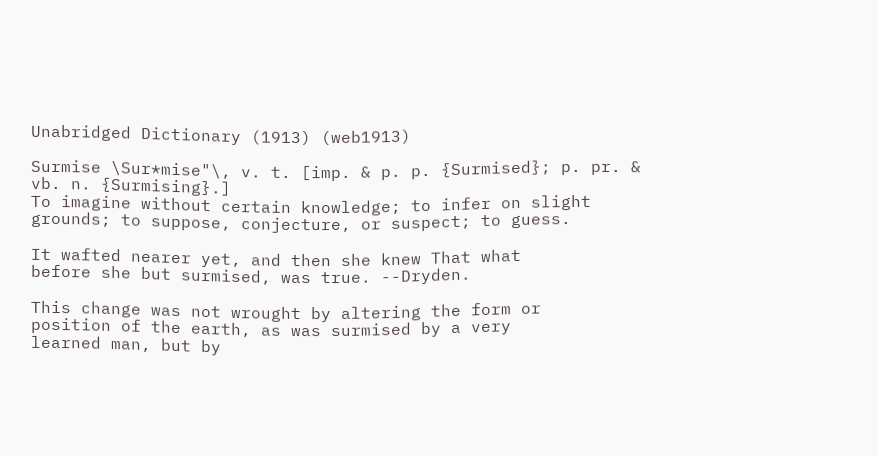Unabridged Dictionary (1913) (web1913)

Surmise \Sur*mise"\, v. t. [imp. & p. p. {Surmised}; p. pr. &
vb. n. {Surmising}.]
To imagine without certain knowledge; to infer on slight
grounds; to suppose, conjecture, or suspect; to guess.

It wafted nearer yet, and then she knew That what
before she but surmised, was true. --Dryden.

This change was not wrought by altering the form or
position of the earth, as was surmised by a very
learned man, but by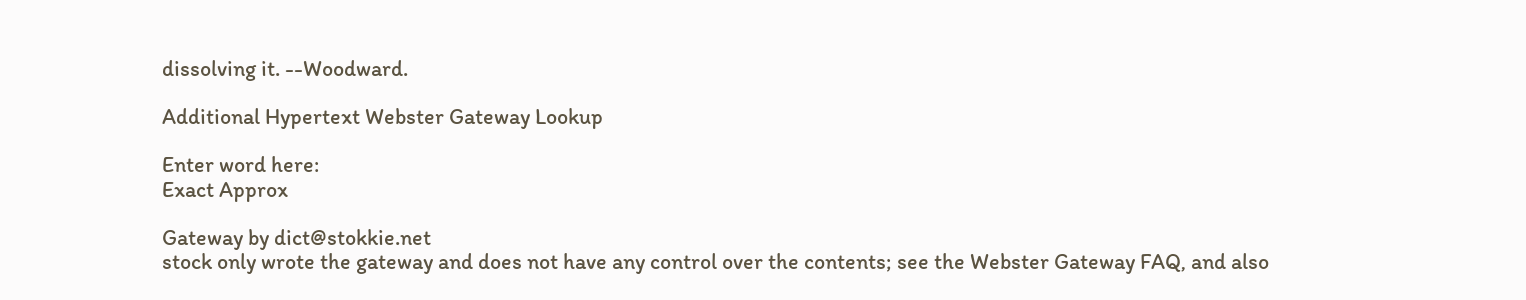dissolving it. --Woodward.

Additional Hypertext Webster Gateway Lookup

Enter word here:
Exact Approx

Gateway by dict@stokkie.net
stock only wrote the gateway and does not have any control over the contents; see the Webster Gateway FAQ, and also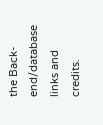the Back-end/database links and credits.